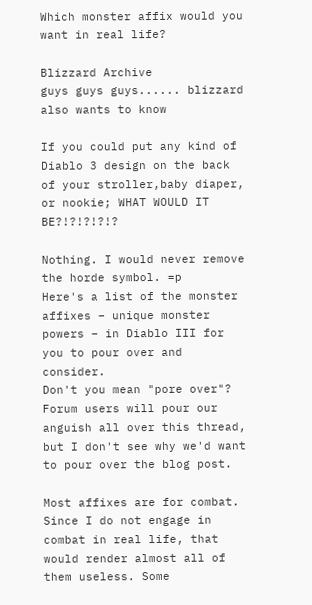Which monster affix would you want in real life?

Blizzard Archive
guys guys guys...... blizzard also wants to know

If you could put any kind of Diablo 3 design on the back of your stroller,baby diaper, or nookie; WHAT WOULD IT BE?!?!?!?!?

Nothing. I would never remove the horde symbol. =p
Here's a list of the monster affixes – unique monster powers – in Diablo III for you to pour over and consider.
Don't you mean "pore over"? Forum users will pour our anguish all over this thread, but I don't see why we'd want to pour over the blog post.

Most affixes are for combat. Since I do not engage in combat in real life, that would render almost all of them useless. Some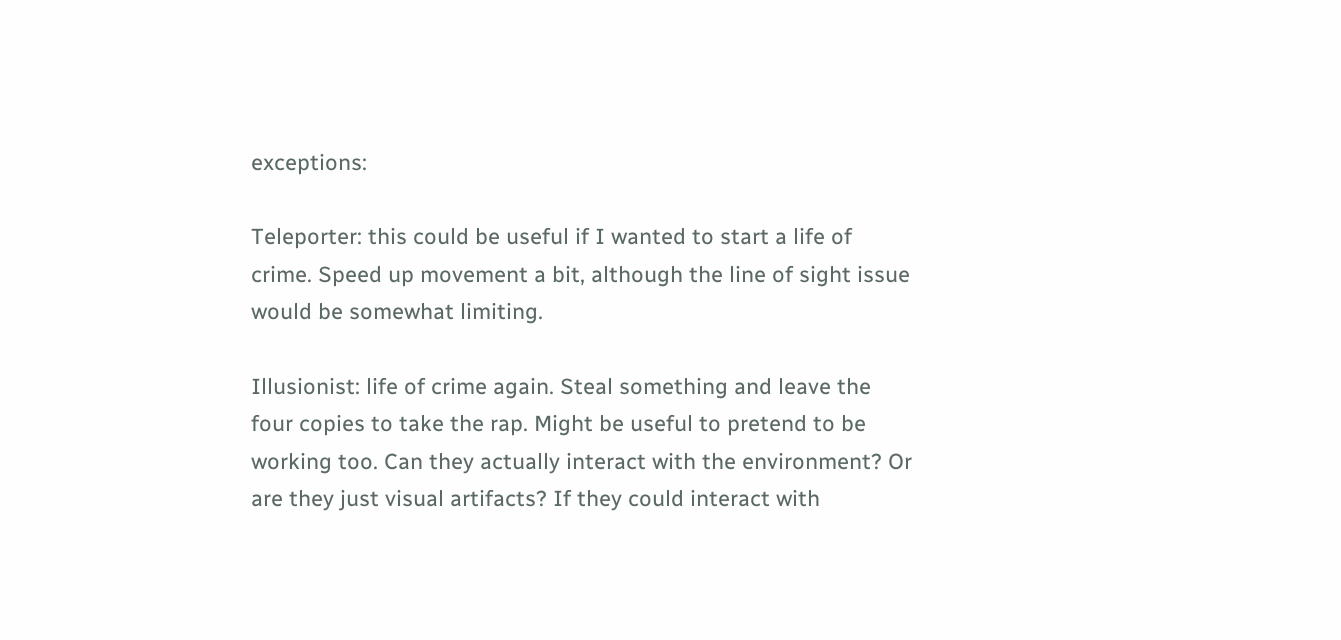exceptions:

Teleporter: this could be useful if I wanted to start a life of crime. Speed up movement a bit, although the line of sight issue would be somewhat limiting.

Illusionist: life of crime again. Steal something and leave the four copies to take the rap. Might be useful to pretend to be working too. Can they actually interact with the environment? Or are they just visual artifacts? If they could interact with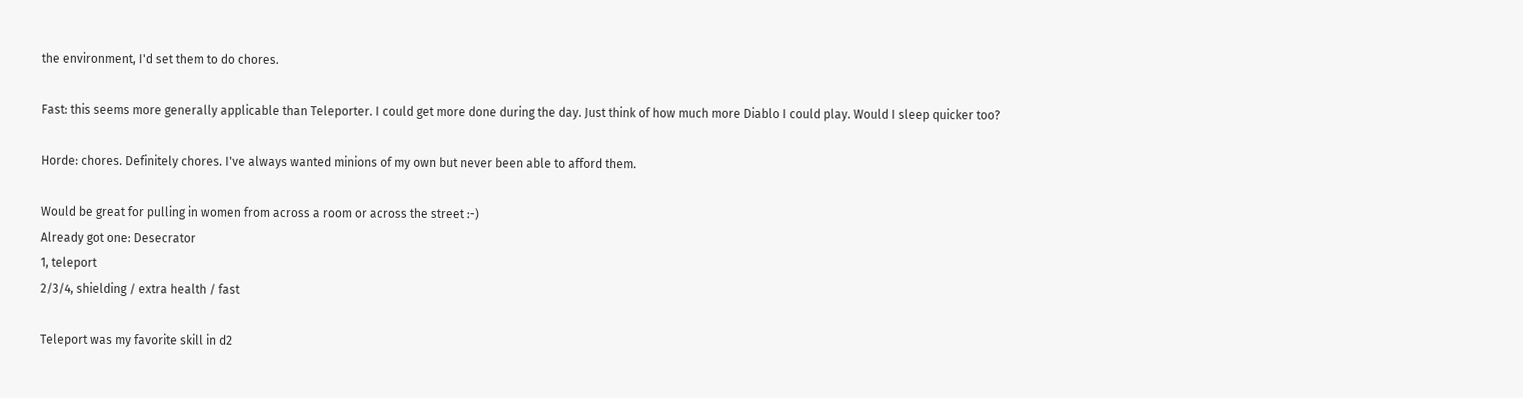the environment, I'd set them to do chores.

Fast: this seems more generally applicable than Teleporter. I could get more done during the day. Just think of how much more Diablo I could play. Would I sleep quicker too?

Horde: chores. Definitely chores. I've always wanted minions of my own but never been able to afford them.

Would be great for pulling in women from across a room or across the street :-)
Already got one: Desecrator
1, teleport
2/3/4, shielding / extra health / fast

Teleport was my favorite skill in d2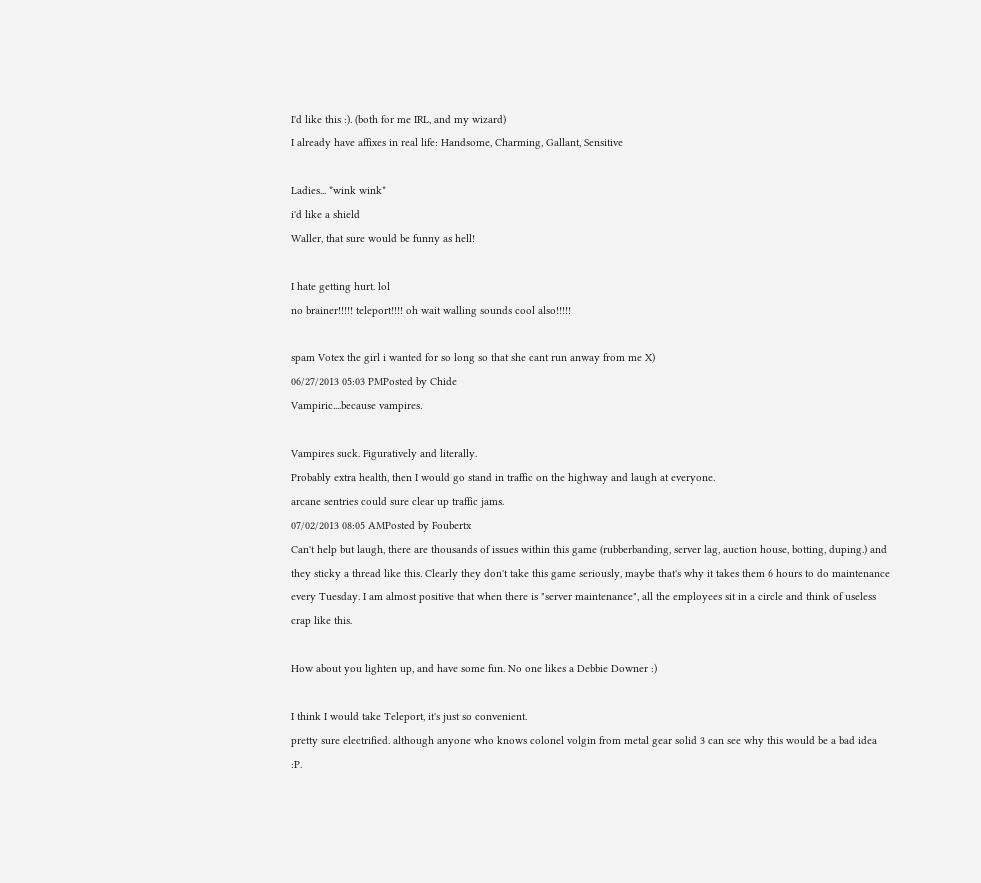I'd like this :). (both for me IRL, and my wizard)
I already have affixes in real life: Handsome, Charming, Gallant, Sensitive

Ladies... *wink wink*
i'd like a shield
Waller, that sure would be funny as hell!

I hate getting hurt. lol
no brainer!!!!! teleport!!!! oh wait walling sounds cool also!!!!!

spam Votex the girl i wanted for so long so that she cant run anway from me X)
06/27/2013 05:03 PMPosted by Chide
Vampiric....because vampires.

Vampires suck. Figuratively and literally.
Probably extra health, then I would go stand in traffic on the highway and laugh at everyone.
arcane sentries could sure clear up traffic jams.
07/02/2013 08:05 AMPosted by Foubertx
Can't help but laugh, there are thousands of issues within this game (rubberbanding, server lag, auction house, botting, duping.) and they sticky a thread like this. Clearly they don't take this game seriously, maybe that's why it takes them 6 hours to do maintenance every Tuesday. I am almost positive that when there is "server maintenance", all the employees sit in a circle and think of useless crap like this.

How about you lighten up, and have some fun. No one likes a Debbie Downer :)

I think I would take Teleport, it's just so convenient.
pretty sure electrified. although anyone who knows colonel volgin from metal gear solid 3 can see why this would be a bad idea :P.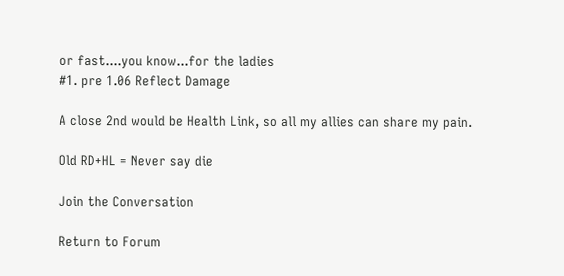or fast....you know...for the ladies
#1. pre 1.06 Reflect Damage

A close 2nd would be Health Link, so all my allies can share my pain.

Old RD+HL = Never say die

Join the Conversation

Return to Forum